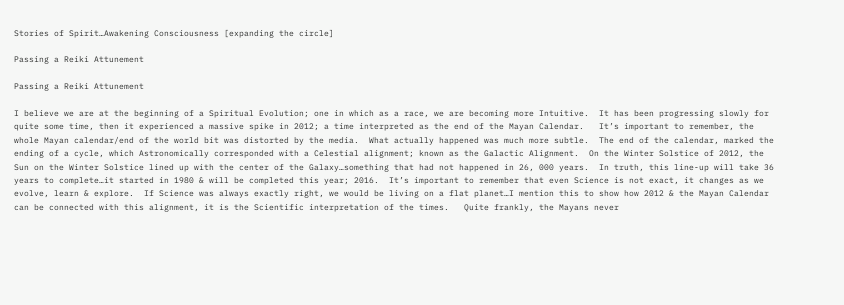Stories of Spirit…Awakening Consciousness [expanding the circle]

Passing a Reiki Attunement

Passing a Reiki Attunement

I believe we are at the beginning of a Spiritual Evolution; one in which as a race, we are becoming more Intuitive.  It has been progressing slowly for quite some time, then it experienced a massive spike in 2012; a time interpreted as the end of the Mayan Calendar.   It’s important to remember, the whole Mayan calendar/end of the world bit was distorted by the media.  What actually happened was much more subtle.  The end of the calendar, marked the ending of a cycle, which Astronomically corresponded with a Celestial alignment; known as the Galactic Alignment.  On the Winter Solstice of 2012, the Sun on the Winter Solstice lined up with the center of the Galaxy…something that had not happened in 26, 000 years.  In truth, this line-up will take 36 years to complete…it started in 1980 & will be completed this year; 2016.  It’s important to remember that even Science is not exact, it changes as we evolve, learn & explore.  If Science was always exactly right, we would be living on a flat planet…I mention this to show how 2012 & the Mayan Calendar can be connected with this alignment, it is the Scientific interpretation of the times.   Quite frankly, the Mayans never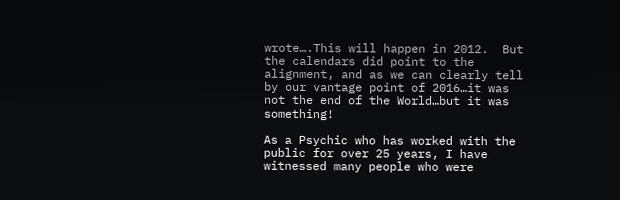wrote….This will happen in 2012.  But the calendars did point to the alignment, and as we can clearly tell by our vantage point of 2016…it was not the end of the World…but it was something!

As a Psychic who has worked with the public for over 25 years, I have witnessed many people who were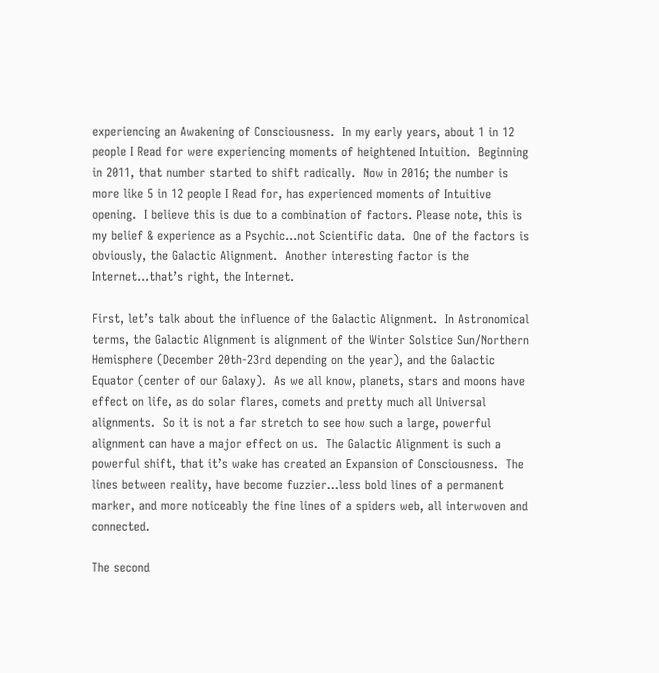experiencing an Awakening of Consciousness.  In my early years, about 1 in 12 people I Read for were experiencing moments of heightened Intuition.  Beginning in 2011, that number started to shift radically.  Now in 2016; the number is more like 5 in 12 people I Read for, has experienced moments of Intuitive opening.  I believe this is due to a combination of factors. Please note, this is my belief & experience as a Psychic…not Scientific data.  One of the factors is obviously, the Galactic Alignment.  Another interesting factor is the Internet…that’s right, the Internet.

First, let’s talk about the influence of the Galactic Alignment.  In Astronomical terms, the Galactic Alignment is alignment of the Winter Solstice Sun/Northern Hemisphere (December 20th-23rd depending on the year), and the Galactic Equator (center of our Galaxy).  As we all know, planets, stars and moons have effect on life, as do solar flares, comets and pretty much all Universal alignments.  So it is not a far stretch to see how such a large, powerful alignment can have a major effect on us.  The Galactic Alignment is such a powerful shift, that it’s wake has created an Expansion of Consciousness.  The lines between reality, have become fuzzier…less bold lines of a permanent marker, and more noticeably the fine lines of a spiders web, all interwoven and connected.

The second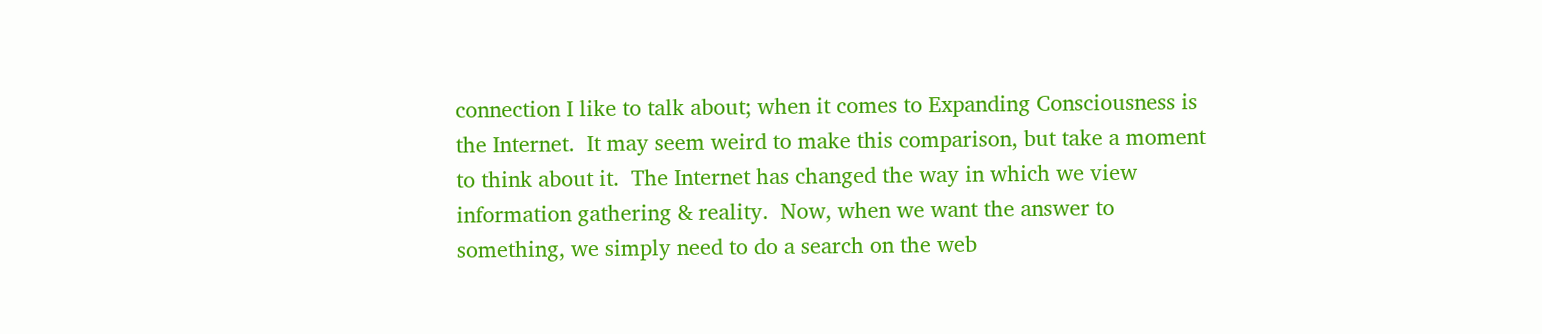connection I like to talk about; when it comes to Expanding Consciousness is the Internet.  It may seem weird to make this comparison, but take a moment to think about it.  The Internet has changed the way in which we view information gathering & reality.  Now, when we want the answer to something, we simply need to do a search on the web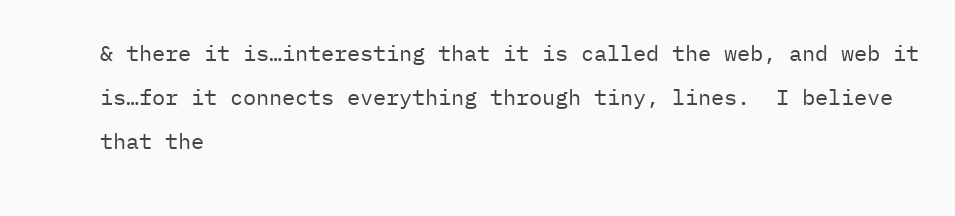& there it is…interesting that it is called the web, and web it is…for it connects everything through tiny, lines.  I believe that the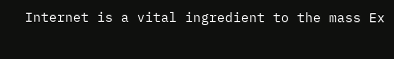Internet is a vital ingredient to the mass Ex